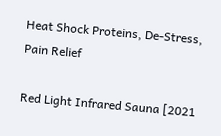Heat Shock Proteins, De-Stress, Pain Relief

Red Light Infrared Sauna [2021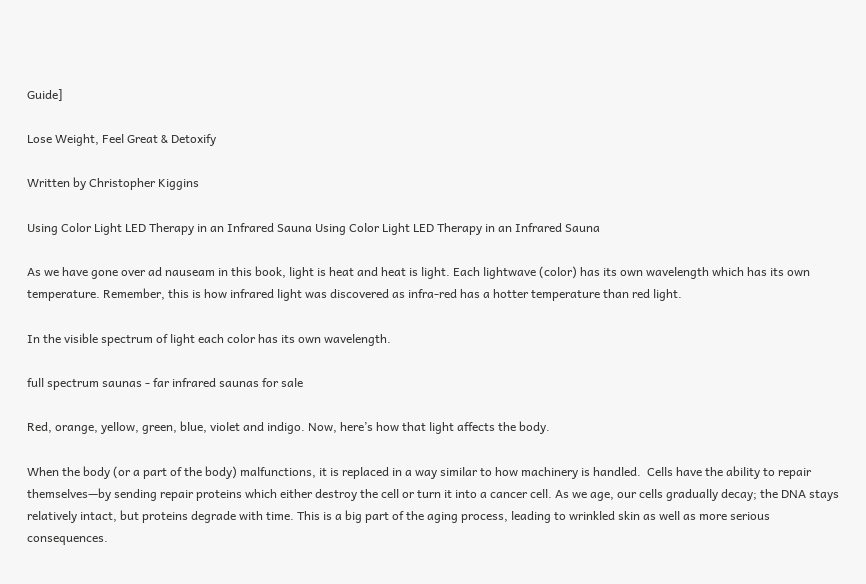Guide]

Lose Weight, Feel Great & Detoxify

Written by Christopher Kiggins

Using Color Light LED Therapy in an Infrared Sauna Using Color Light LED Therapy in an Infrared Sauna

As we have gone over ad nauseam in this book, light is heat and heat is light. Each lightwave (color) has its own wavelength which has its own temperature. Remember, this is how infrared light was discovered as infra-red has a hotter temperature than red light.

In the visible spectrum of light each color has its own wavelength.

full spectrum saunas - far infrared saunas for sale

Red, orange, yellow, green, blue, violet and indigo. Now, here’s how that light affects the body.

When the body (or a part of the body) malfunctions, it is replaced in a way similar to how machinery is handled.  Cells have the ability to repair themselves—by sending repair proteins which either destroy the cell or turn it into a cancer cell. As we age, our cells gradually decay; the DNA stays relatively intact, but proteins degrade with time. This is a big part of the aging process, leading to wrinkled skin as well as more serious consequences.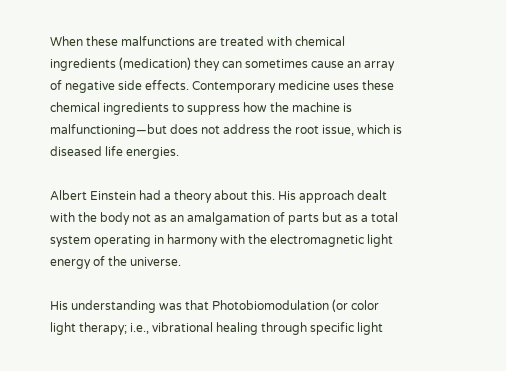When these malfunctions are treated with chemical ingredients (medication) they can sometimes cause an array of negative side effects. Contemporary medicine uses these chemical ingredients to suppress how the machine is malfunctioning—but does not address the root issue, which is diseased life energies.

Albert Einstein had a theory about this. His approach dealt with the body not as an amalgamation of parts but as a total system operating in harmony with the electromagnetic light energy of the universe.

His understanding was that Photobiomodulation (or color light therapy; i.e., vibrational healing through specific light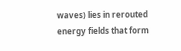waves) lies in rerouted energy fields that form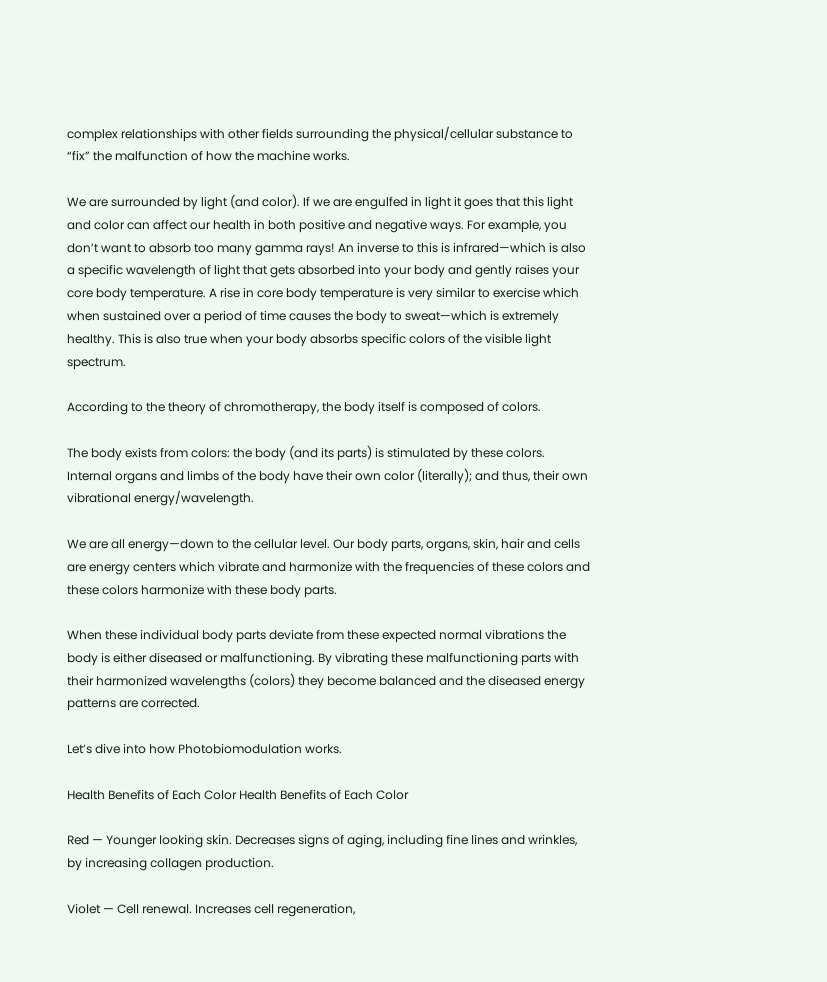complex relationships with other fields surrounding the physical/cellular substance to “fix” the malfunction of how the machine works.

We are surrounded by light (and color). If we are engulfed in light it goes that this light and color can affect our health in both positive and negative ways. For example, you don’t want to absorb too many gamma rays! An inverse to this is infrared—which is also a specific wavelength of light that gets absorbed into your body and gently raises your core body temperature. A rise in core body temperature is very similar to exercise which when sustained over a period of time causes the body to sweat—which is extremely healthy. This is also true when your body absorbs specific colors of the visible light spectrum.

According to the theory of chromotherapy, the body itself is composed of colors.

The body exists from colors: the body (and its parts) is stimulated by these colors. Internal organs and limbs of the body have their own color (literally); and thus, their own vibrational energy/wavelength.

We are all energy—down to the cellular level. Our body parts, organs, skin, hair and cells are energy centers which vibrate and harmonize with the frequencies of these colors and these colors harmonize with these body parts.

When these individual body parts deviate from these expected normal vibrations the body is either diseased or malfunctioning. By vibrating these malfunctioning parts with their harmonized wavelengths (colors) they become balanced and the diseased energy patterns are corrected.

Let’s dive into how Photobiomodulation works.

Health Benefits of Each Color Health Benefits of Each Color

Red — Younger looking skin. Decreases signs of aging, including fine lines and wrinkles, by increasing collagen production.

Violet — Cell renewal. Increases cell regeneration,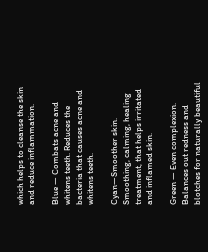which helps to cleanse the skin and reduce inflammation.

Blue — Combats acne and whitens teeth. Reduces the bacteria that causes acne and whitens teeth.

Cyan—Smoother skin. Smoothing, calming, healing treatment, that helps irritated and inflamed skin.

Green — Even complexion. Balances out redness and blotches for naturally beautiful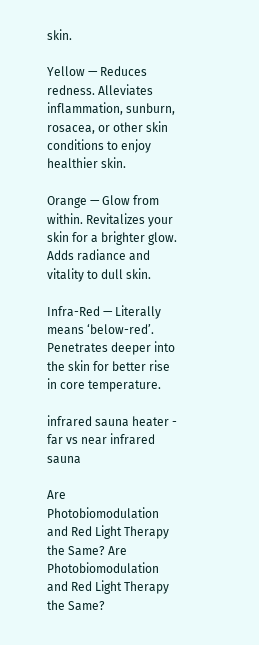skin.

Yellow — Reduces redness. Alleviates inflammation, sunburn, rosacea, or other skin conditions to enjoy healthier skin.

Orange — Glow from within. Revitalizes your skin for a brighter glow. Adds radiance and vitality to dull skin.

Infra-Red — Literally means ‘below-red’. Penetrates deeper into the skin for better rise in core temperature.

infrared sauna heater - far vs near infrared sauna

Are Photobiomodulation and Red Light Therapy the Same? Are Photobiomodulation and Red Light Therapy the Same?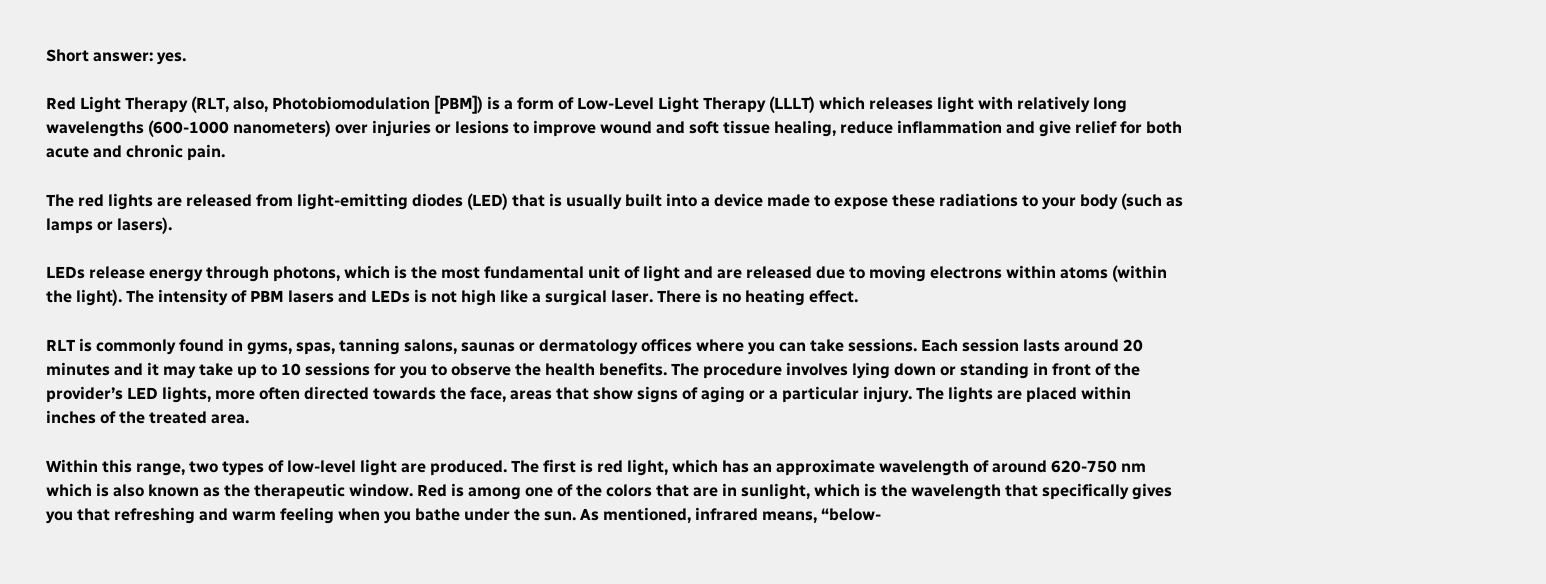Short answer: yes.

Red Light Therapy (RLT, also, Photobiomodulation [PBM]) is a form of Low-Level Light Therapy (LLLT) which releases light with relatively long wavelengths (600-1000 nanometers) over injuries or lesions to improve wound and soft tissue healing, reduce inflammation and give relief for both acute and chronic pain.

The red lights are released from light-emitting diodes (LED) that is usually built into a device made to expose these radiations to your body (such as lamps or lasers).

LEDs release energy through photons, which is the most fundamental unit of light and are released due to moving electrons within atoms (within the light). The intensity of PBM lasers and LEDs is not high like a surgical laser. There is no heating effect.

RLT is commonly found in gyms, spas, tanning salons, saunas or dermatology offices where you can take sessions. Each session lasts around 20 minutes and it may take up to 10 sessions for you to observe the health benefits. The procedure involves lying down or standing in front of the provider’s LED lights, more often directed towards the face, areas that show signs of aging or a particular injury. The lights are placed within inches of the treated area.

Within this range, two types of low-level light are produced. The first is red light, which has an approximate wavelength of around 620-750 nm which is also known as the therapeutic window. Red is among one of the colors that are in sunlight, which is the wavelength that specifically gives you that refreshing and warm feeling when you bathe under the sun. As mentioned, infrared means, “below-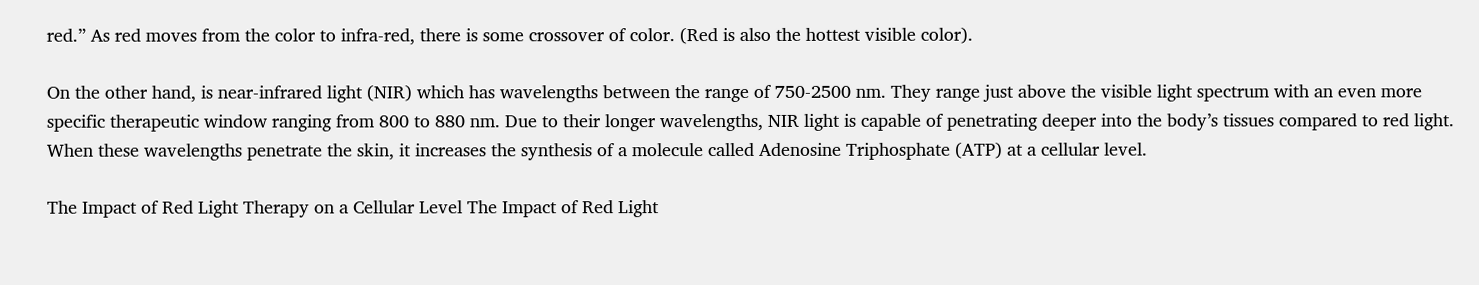red.” As red moves from the color to infra-red, there is some crossover of color. (Red is also the hottest visible color).

On the other hand, is near-infrared light (NIR) which has wavelengths between the range of 750-2500 nm. They range just above the visible light spectrum with an even more specific therapeutic window ranging from 800 to 880 nm. Due to their longer wavelengths, NIR light is capable of penetrating deeper into the body’s tissues compared to red light. When these wavelengths penetrate the skin, it increases the synthesis of a molecule called Adenosine Triphosphate (ATP) at a cellular level.

The Impact of Red Light Therapy on a Cellular Level The Impact of Red Light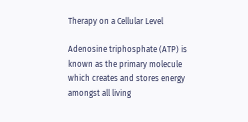Therapy on a Cellular Level

Adenosine triphosphate (ATP) is known as the primary molecule which creates and stores energy amongst all living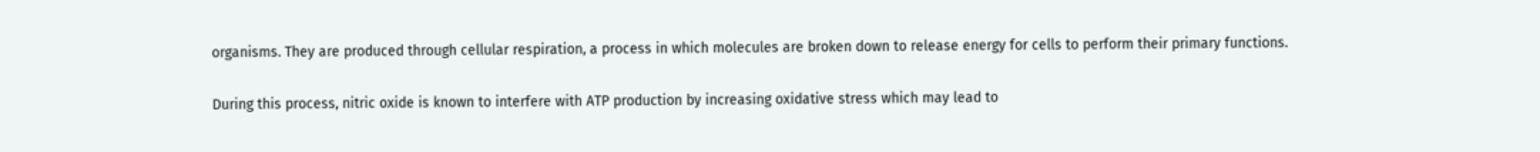organisms. They are produced through cellular respiration, a process in which molecules are broken down to release energy for cells to perform their primary functions.

During this process, nitric oxide is known to interfere with ATP production by increasing oxidative stress which may lead to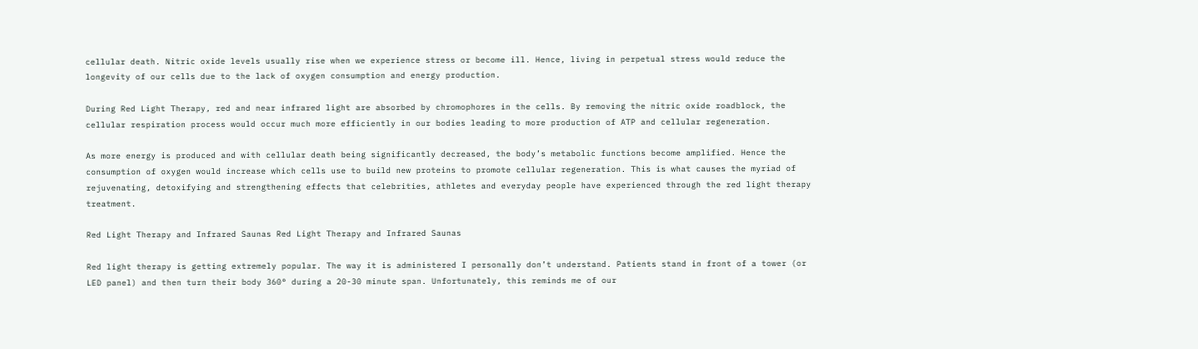cellular death. Nitric oxide levels usually rise when we experience stress or become ill. Hence, living in perpetual stress would reduce the longevity of our cells due to the lack of oxygen consumption and energy production.

During Red Light Therapy, red and near infrared light are absorbed by chromophores in the cells. By removing the nitric oxide roadblock, the cellular respiration process would occur much more efficiently in our bodies leading to more production of ATP and cellular regeneration.

As more energy is produced and with cellular death being significantly decreased, the body’s metabolic functions become amplified. Hence the consumption of oxygen would increase which cells use to build new proteins to promote cellular regeneration. This is what causes the myriad of rejuvenating, detoxifying and strengthening effects that celebrities, athletes and everyday people have experienced through the red light therapy treatment.

Red Light Therapy and Infrared Saunas Red Light Therapy and Infrared Saunas

Red light therapy is getting extremely popular. The way it is administered I personally don’t understand. Patients stand in front of a tower (or LED panel) and then turn their body 360° during a 20-30 minute span. Unfortunately, this reminds me of our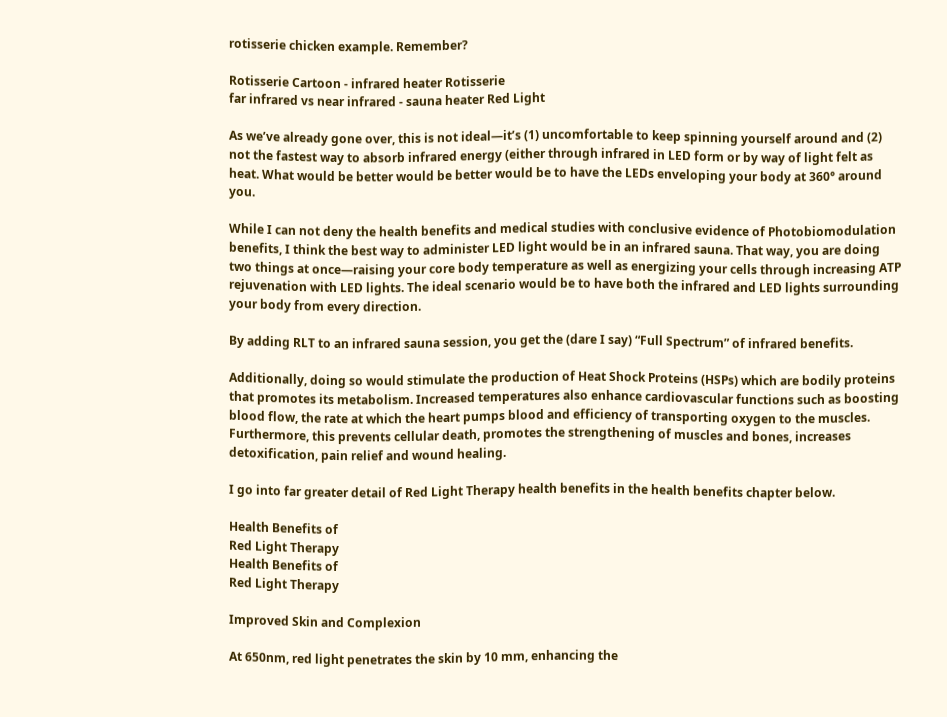rotisserie chicken example. Remember?

Rotisserie Cartoon - infrared heater Rotisserie
far infrared vs near infrared - sauna heater Red Light

As we’ve already gone over, this is not ideal—it’s (1) uncomfortable to keep spinning yourself around and (2) not the fastest way to absorb infrared energy (either through infrared in LED form or by way of light felt as heat. What would be better would be better would be to have the LEDs enveloping your body at 360° around you.

While I can not deny the health benefits and medical studies with conclusive evidence of Photobiomodulation benefits, I think the best way to administer LED light would be in an infrared sauna. That way, you are doing two things at once—raising your core body temperature as well as energizing your cells through increasing ATP rejuvenation with LED lights. The ideal scenario would be to have both the infrared and LED lights surrounding your body from every direction.

By adding RLT to an infrared sauna session, you get the (dare I say) “Full Spectrum” of infrared benefits.

Additionally, doing so would stimulate the production of Heat Shock Proteins (HSPs) which are bodily proteins that promotes its metabolism. Increased temperatures also enhance cardiovascular functions such as boosting blood flow, the rate at which the heart pumps blood and efficiency of transporting oxygen to the muscles. Furthermore, this prevents cellular death, promotes the strengthening of muscles and bones, increases detoxification, pain relief and wound healing.

I go into far greater detail of Red Light Therapy health benefits in the health benefits chapter below.

Health Benefits of
Red Light Therapy
Health Benefits of
Red Light Therapy

Improved Skin and Complexion

At 650nm, red light penetrates the skin by 10 mm, enhancing the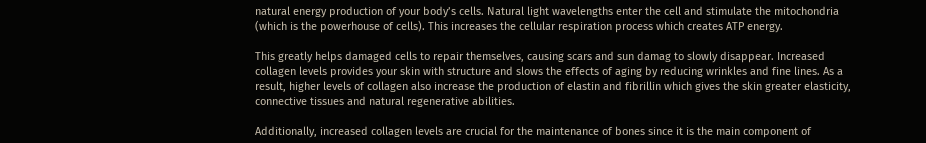natural energy production of your body’s cells. Natural light wavelengths enter the cell and stimulate the mitochondria (which is the powerhouse of cells). This increases the cellular respiration process which creates ATP energy.

This greatly helps damaged cells to repair themselves, causing scars and sun damag to slowly disappear. Increased collagen levels provides your skin with structure and slows the effects of aging by reducing wrinkles and fine lines. As a result, higher levels of collagen also increase the production of elastin and fibrillin which gives the skin greater elasticity, connective tissues and natural regenerative abilities.

Additionally, increased collagen levels are crucial for the maintenance of bones since it is the main component of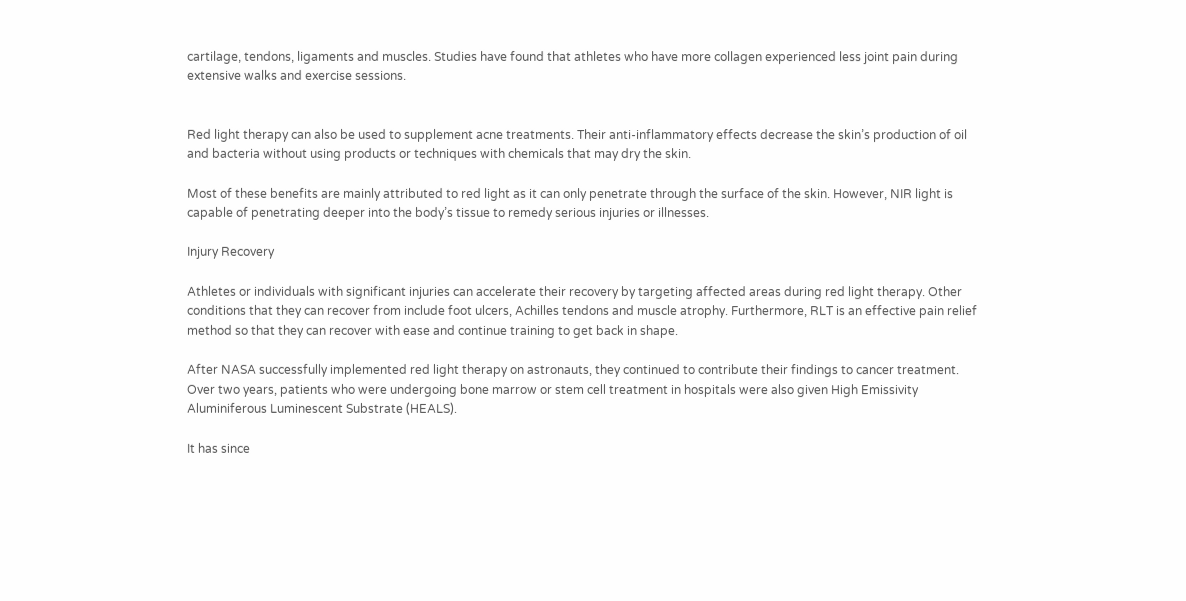cartilage, tendons, ligaments and muscles. Studies have found that athletes who have more collagen experienced less joint pain during extensive walks and exercise sessions.


Red light therapy can also be used to supplement acne treatments. Their anti-inflammatory effects decrease the skin’s production of oil and bacteria without using products or techniques with chemicals that may dry the skin.

Most of these benefits are mainly attributed to red light as it can only penetrate through the surface of the skin. However, NIR light is capable of penetrating deeper into the body’s tissue to remedy serious injuries or illnesses.

Injury Recovery

Athletes or individuals with significant injuries can accelerate their recovery by targeting affected areas during red light therapy. Other conditions that they can recover from include foot ulcers, Achilles tendons and muscle atrophy. Furthermore, RLT is an effective pain relief method so that they can recover with ease and continue training to get back in shape.

After NASA successfully implemented red light therapy on astronauts, they continued to contribute their findings to cancer treatment. Over two years, patients who were undergoing bone marrow or stem cell treatment in hospitals were also given High Emissivity Aluminiferous Luminescent Substrate (HEALS).

It has since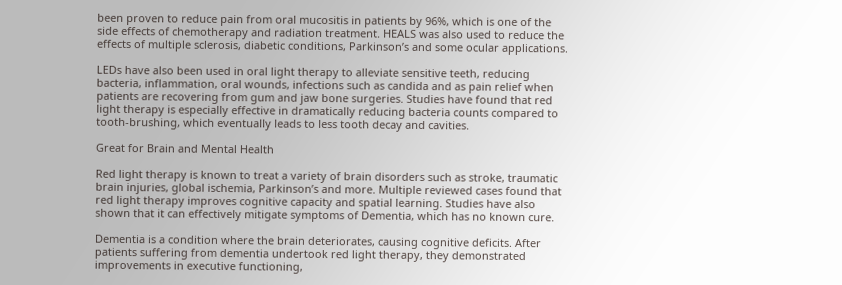been proven to reduce pain from oral mucositis in patients by 96%, which is one of the side effects of chemotherapy and radiation treatment. HEALS was also used to reduce the effects of multiple sclerosis, diabetic conditions, Parkinson’s and some ocular applications.

LEDs have also been used in oral light therapy to alleviate sensitive teeth, reducing bacteria, inflammation, oral wounds, infections such as candida and as pain relief when patients are recovering from gum and jaw bone surgeries. Studies have found that red light therapy is especially effective in dramatically reducing bacteria counts compared to tooth-brushing, which eventually leads to less tooth decay and cavities.

Great for Brain and Mental Health

Red light therapy is known to treat a variety of brain disorders such as stroke, traumatic brain injuries, global ischemia, Parkinson’s and more. Multiple reviewed cases found that red light therapy improves cognitive capacity and spatial learning. Studies have also shown that it can effectively mitigate symptoms of Dementia, which has no known cure.

Dementia is a condition where the brain deteriorates, causing cognitive deficits. After patients suffering from dementia undertook red light therapy, they demonstrated improvements in executive functioning,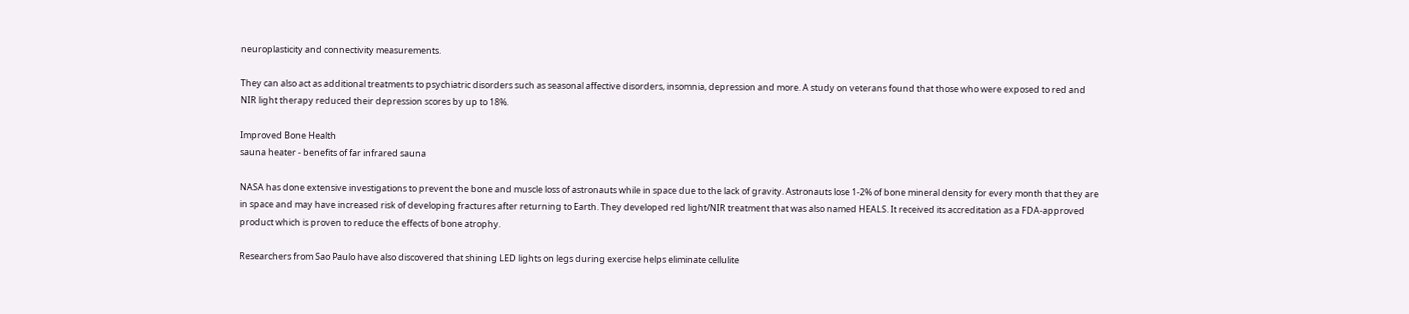neuroplasticity and connectivity measurements.

They can also act as additional treatments to psychiatric disorders such as seasonal affective disorders, insomnia, depression and more. A study on veterans found that those who were exposed to red and NIR light therapy reduced their depression scores by up to 18%.

Improved Bone Health
sauna heater - benefits of far infrared sauna

NASA has done extensive investigations to prevent the bone and muscle loss of astronauts while in space due to the lack of gravity. Astronauts lose 1-2% of bone mineral density for every month that they are in space and may have increased risk of developing fractures after returning to Earth. They developed red light/NIR treatment that was also named HEALS. It received its accreditation as a FDA-approved product which is proven to reduce the effects of bone atrophy.

Researchers from Sao Paulo have also discovered that shining LED lights on legs during exercise helps eliminate cellulite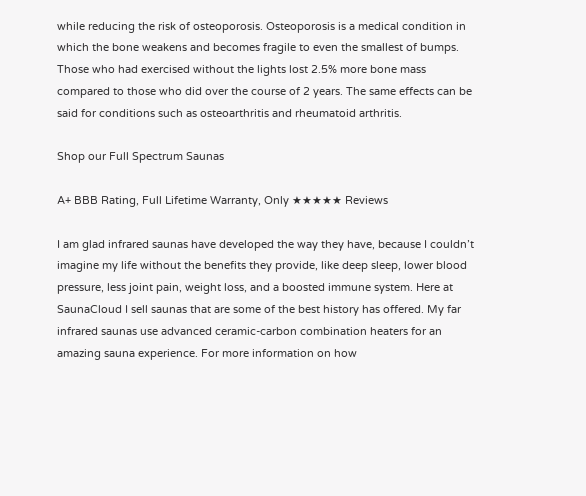while reducing the risk of osteoporosis. Osteoporosis is a medical condition in which the bone weakens and becomes fragile to even the smallest of bumps. Those who had exercised without the lights lost 2.5% more bone mass compared to those who did over the course of 2 years. The same effects can be said for conditions such as osteoarthritis and rheumatoid arthritis.

Shop our Full Spectrum Saunas

A+ BBB Rating, Full Lifetime Warranty, Only ★★★★★ Reviews

I am glad infrared saunas have developed the way they have, because I couldn’t imagine my life without the benefits they provide, like deep sleep, lower blood pressure, less joint pain, weight loss, and a boosted immune system. Here at SaunaCloud I sell saunas that are some of the best history has offered. My far infrared saunas use advanced ceramic-carbon combination heaters for an amazing sauna experience. For more information on how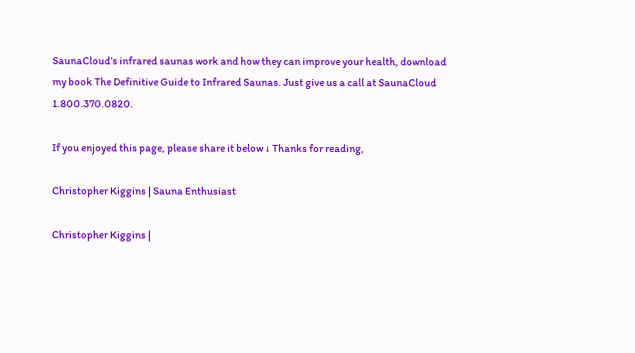SaunaCloud’s infrared saunas work and how they can improve your health, download my book The Definitive Guide to Infrared Saunas. Just give us a call at SaunaCloud 1.800.370.0820.

If you enjoyed this page, please share it below ↓ Thanks for reading,

Christopher Kiggins | Sauna Enthusiast

Christopher Kiggins |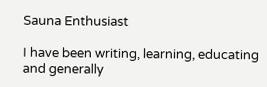Sauna Enthusiast

I have been writing, learning, educating and generally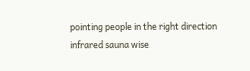pointing people in the right direction infrared sauna wise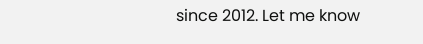since 2012. Let me know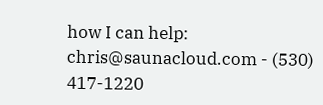how I can help: chris@saunacloud.com - (530) 417-1220